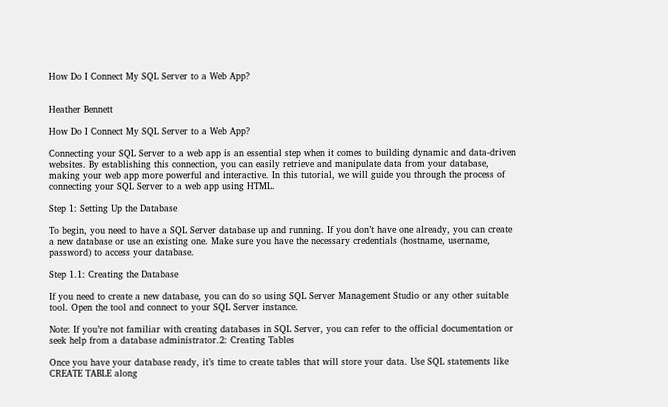How Do I Connect My SQL Server to a Web App?


Heather Bennett

How Do I Connect My SQL Server to a Web App?

Connecting your SQL Server to a web app is an essential step when it comes to building dynamic and data-driven websites. By establishing this connection, you can easily retrieve and manipulate data from your database, making your web app more powerful and interactive. In this tutorial, we will guide you through the process of connecting your SQL Server to a web app using HTML.

Step 1: Setting Up the Database

To begin, you need to have a SQL Server database up and running. If you don’t have one already, you can create a new database or use an existing one. Make sure you have the necessary credentials (hostname, username, password) to access your database.

Step 1.1: Creating the Database

If you need to create a new database, you can do so using SQL Server Management Studio or any other suitable tool. Open the tool and connect to your SQL Server instance.

Note: If you’re not familiar with creating databases in SQL Server, you can refer to the official documentation or seek help from a database administrator.2: Creating Tables

Once you have your database ready, it’s time to create tables that will store your data. Use SQL statements like CREATE TABLE along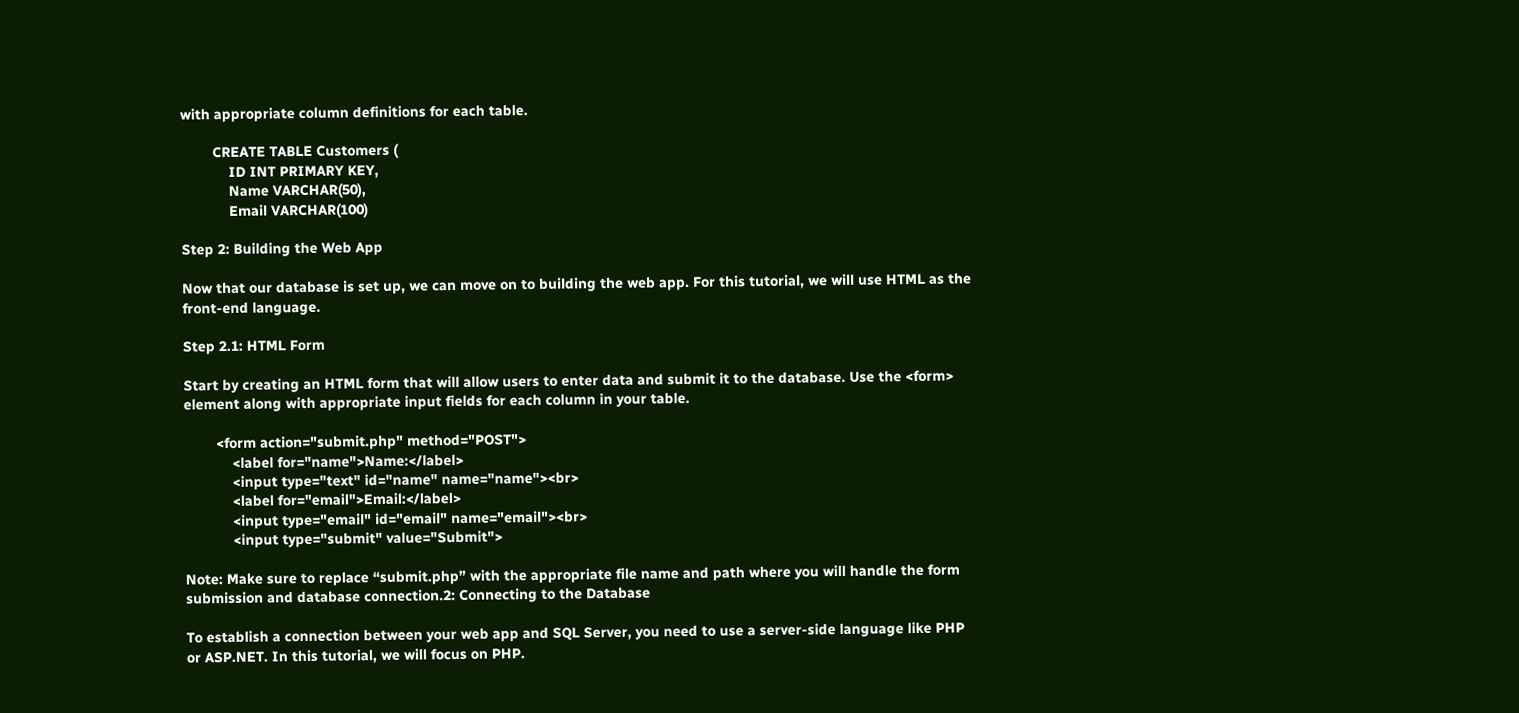with appropriate column definitions for each table.

        CREATE TABLE Customers (
            ID INT PRIMARY KEY,
            Name VARCHAR(50),
            Email VARCHAR(100)

Step 2: Building the Web App

Now that our database is set up, we can move on to building the web app. For this tutorial, we will use HTML as the front-end language.

Step 2.1: HTML Form

Start by creating an HTML form that will allow users to enter data and submit it to the database. Use the <form> element along with appropriate input fields for each column in your table.

        <form action="submit.php" method="POST">
            <label for="name">Name:</label>
            <input type="text" id="name" name="name"><br>
            <label for="email">Email:</label>
            <input type="email" id="email" name="email"><br>
            <input type="submit" value="Submit">

Note: Make sure to replace “submit.php” with the appropriate file name and path where you will handle the form submission and database connection.2: Connecting to the Database

To establish a connection between your web app and SQL Server, you need to use a server-side language like PHP or ASP.NET. In this tutorial, we will focus on PHP.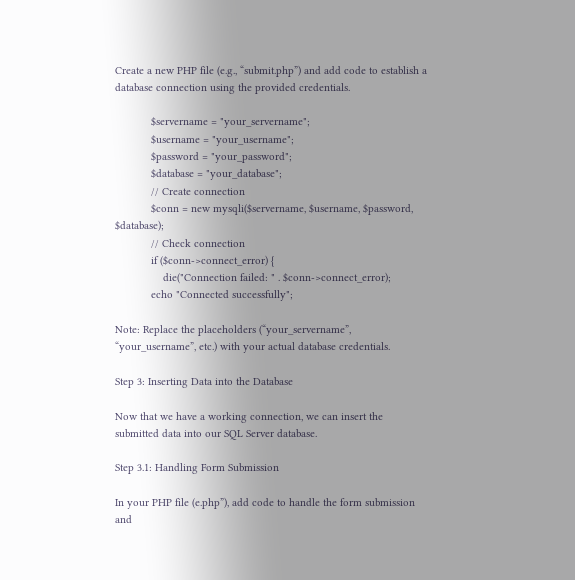Create a new PHP file (e.g., “submit.php”) and add code to establish a database connection using the provided credentials.

            $servername = "your_servername";
            $username = "your_username";
            $password = "your_password";
            $database = "your_database";
            // Create connection
            $conn = new mysqli($servername, $username, $password, $database);
            // Check connection
            if ($conn->connect_error) {
                die("Connection failed: " . $conn->connect_error);
            echo "Connected successfully";

Note: Replace the placeholders (“your_servername”, “your_username”, etc.) with your actual database credentials.

Step 3: Inserting Data into the Database

Now that we have a working connection, we can insert the submitted data into our SQL Server database.

Step 3.1: Handling Form Submission

In your PHP file (e.php”), add code to handle the form submission and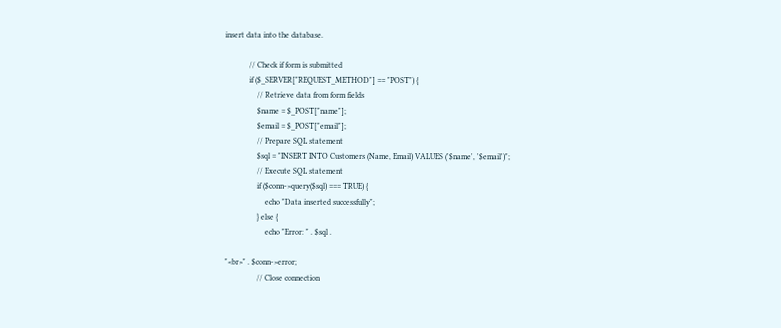insert data into the database.

            // Check if form is submitted
            if ($_SERVER["REQUEST_METHOD"] == "POST") {
                // Retrieve data from form fields
                $name = $_POST["name"];
                $email = $_POST["email"];
                // Prepare SQL statement
                $sql = "INSERT INTO Customers (Name, Email) VALUES ('$name', '$email')";
                // Execute SQL statement
                if ($conn->query($sql) === TRUE) {
                    echo "Data inserted successfully";
                } else {
                    echo "Error: " . $sql .

"<br>" . $conn->error;
                // Close connection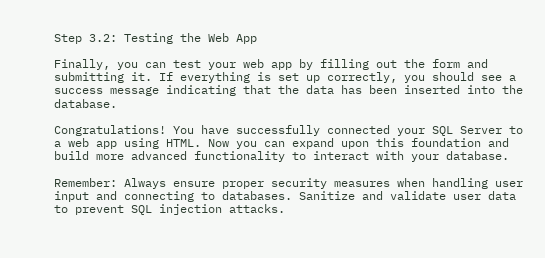Step 3.2: Testing the Web App

Finally, you can test your web app by filling out the form and submitting it. If everything is set up correctly, you should see a success message indicating that the data has been inserted into the database.

Congratulations! You have successfully connected your SQL Server to a web app using HTML. Now you can expand upon this foundation and build more advanced functionality to interact with your database.

Remember: Always ensure proper security measures when handling user input and connecting to databases. Sanitize and validate user data to prevent SQL injection attacks.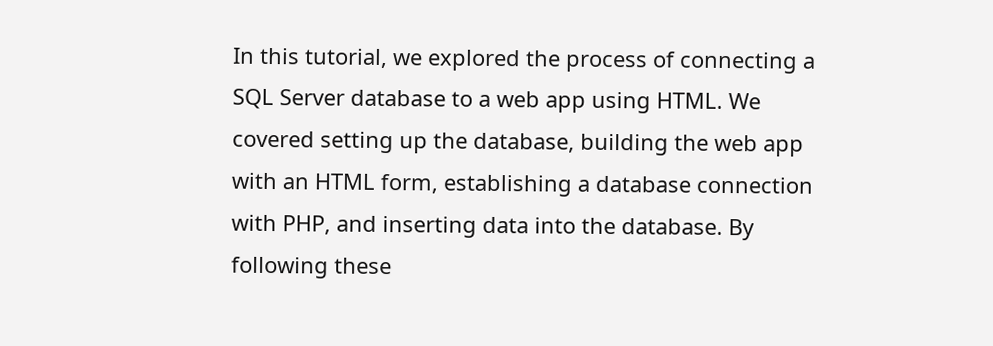In this tutorial, we explored the process of connecting a SQL Server database to a web app using HTML. We covered setting up the database, building the web app with an HTML form, establishing a database connection with PHP, and inserting data into the database. By following these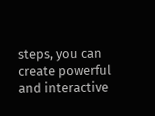steps, you can create powerful and interactive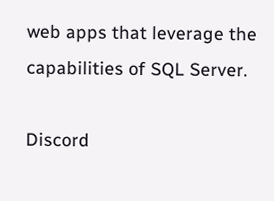web apps that leverage the capabilities of SQL Server.

Discord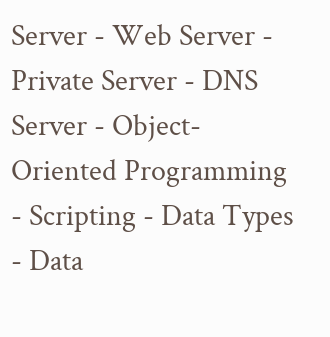Server - Web Server - Private Server - DNS Server - Object-Oriented Programming - Scripting - Data Types - Data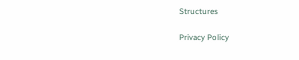Structures

Privacy Policy